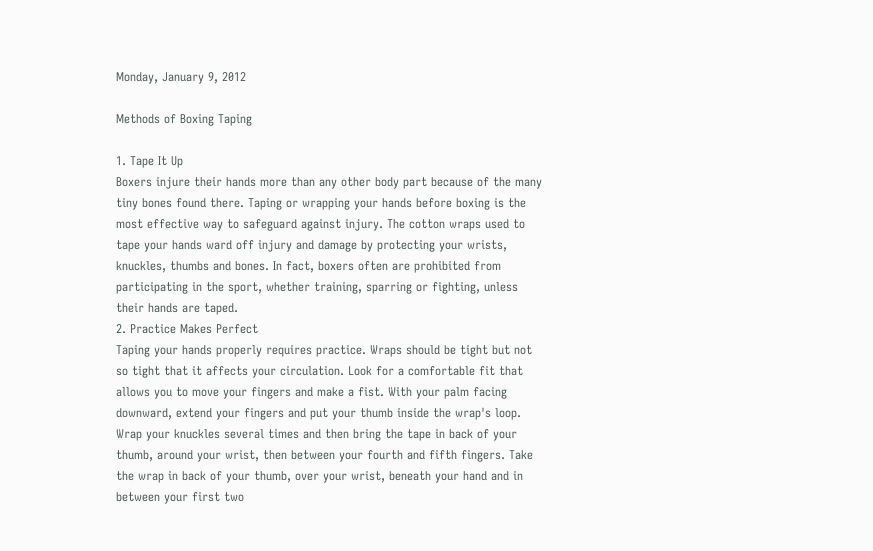Monday, January 9, 2012

Methods of Boxing Taping

1. Tape It Up
Boxers injure their hands more than any other body part because of the many tiny bones found there. Taping or wrapping your hands before boxing is the most effective way to safeguard against injury. The cotton wraps used to tape your hands ward off injury and damage by protecting your wrists, knuckles, thumbs and bones. In fact, boxers often are prohibited from participating in the sport, whether training, sparring or fighting, unless their hands are taped.
2. Practice Makes Perfect
Taping your hands properly requires practice. Wraps should be tight but not so tight that it affects your circulation. Look for a comfortable fit that allows you to move your fingers and make a fist. With your palm facing downward, extend your fingers and put your thumb inside the wrap's loop. Wrap your knuckles several times and then bring the tape in back of your thumb, around your wrist, then between your fourth and fifth fingers. Take the wrap in back of your thumb, over your wrist, beneath your hand and in between your first two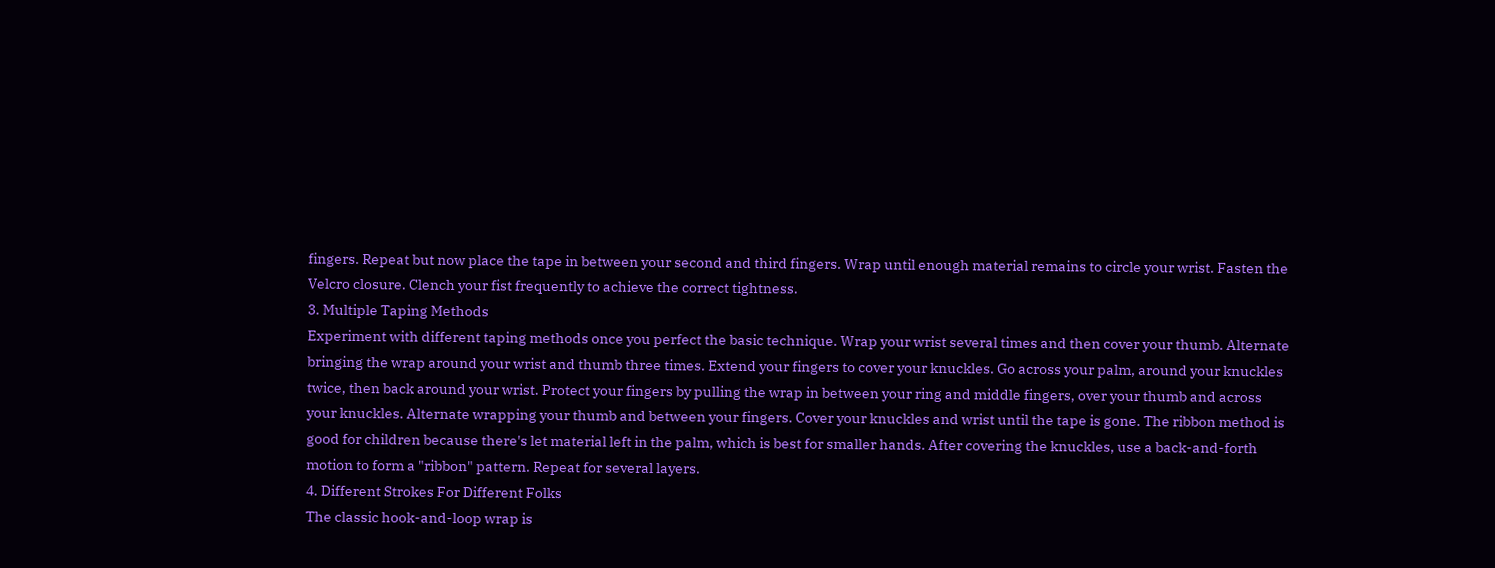fingers. Repeat but now place the tape in between your second and third fingers. Wrap until enough material remains to circle your wrist. Fasten the Velcro closure. Clench your fist frequently to achieve the correct tightness.
3. Multiple Taping Methods
Experiment with different taping methods once you perfect the basic technique. Wrap your wrist several times and then cover your thumb. Alternate bringing the wrap around your wrist and thumb three times. Extend your fingers to cover your knuckles. Go across your palm, around your knuckles twice, then back around your wrist. Protect your fingers by pulling the wrap in between your ring and middle fingers, over your thumb and across your knuckles. Alternate wrapping your thumb and between your fingers. Cover your knuckles and wrist until the tape is gone. The ribbon method is good for children because there's let material left in the palm, which is best for smaller hands. After covering the knuckles, use a back-and-forth motion to form a "ribbon" pattern. Repeat for several layers.
4. Different Strokes For Different Folks
The classic hook-and-loop wrap is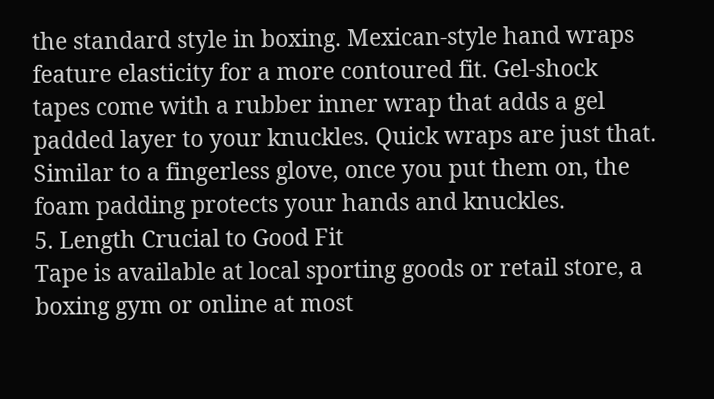the standard style in boxing. Mexican-style hand wraps feature elasticity for a more contoured fit. Gel-shock tapes come with a rubber inner wrap that adds a gel padded layer to your knuckles. Quick wraps are just that. Similar to a fingerless glove, once you put them on, the foam padding protects your hands and knuckles.
5. Length Crucial to Good Fit
Tape is available at local sporting goods or retail store, a boxing gym or online at most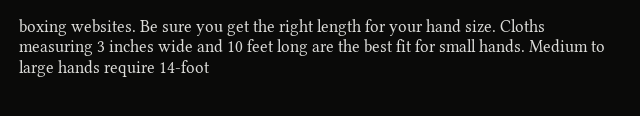boxing websites. Be sure you get the right length for your hand size. Cloths measuring 3 inches wide and 10 feet long are the best fit for small hands. Medium to large hands require 14-foot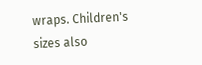wraps. Children's sizes also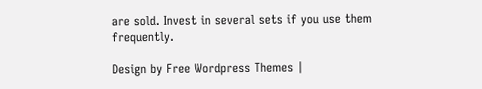are sold. Invest in several sets if you use them frequently.

Design by Free Wordpress Themes |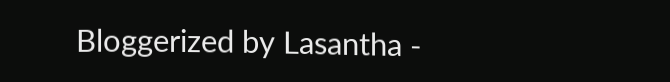Bloggerized by Lasantha -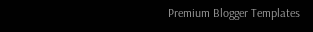Premium Blogger Templates